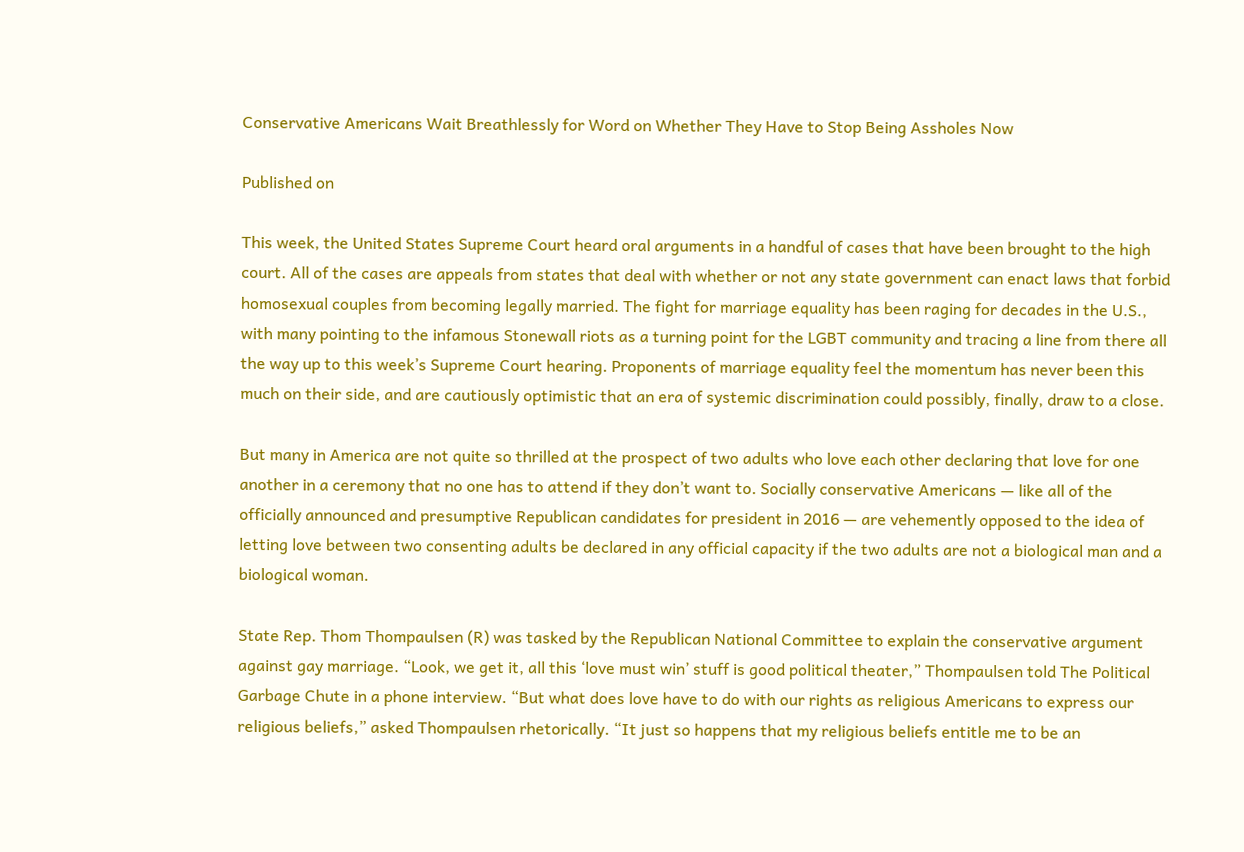Conservative Americans Wait Breathlessly for Word on Whether They Have to Stop Being Assholes Now

Published on

This week, the United States Supreme Court heard oral arguments in a handful of cases that have been brought to the high court. All of the cases are appeals from states that deal with whether or not any state government can enact laws that forbid homosexual couples from becoming legally married. The fight for marriage equality has been raging for decades in the U.S., with many pointing to the infamous Stonewall riots as a turning point for the LGBT community and tracing a line from there all the way up to this week’s Supreme Court hearing. Proponents of marriage equality feel the momentum has never been this much on their side, and are cautiously optimistic that an era of systemic discrimination could possibly, finally, draw to a close.

But many in America are not quite so thrilled at the prospect of two adults who love each other declaring that love for one another in a ceremony that no one has to attend if they don’t want to. Socially conservative Americans — like all of the officially announced and presumptive Republican candidates for president in 2016 — are vehemently opposed to the idea of letting love between two consenting adults be declared in any official capacity if the two adults are not a biological man and a biological woman.

State Rep. Thom Thompaulsen (R) was tasked by the Republican National Committee to explain the conservative argument against gay marriage. “Look, we get it, all this ‘love must win’ stuff is good political theater,” Thompaulsen told The Political Garbage Chute in a phone interview. “But what does love have to do with our rights as religious Americans to express our religious beliefs,” asked Thompaulsen rhetorically. “It just so happens that my religious beliefs entitle me to be an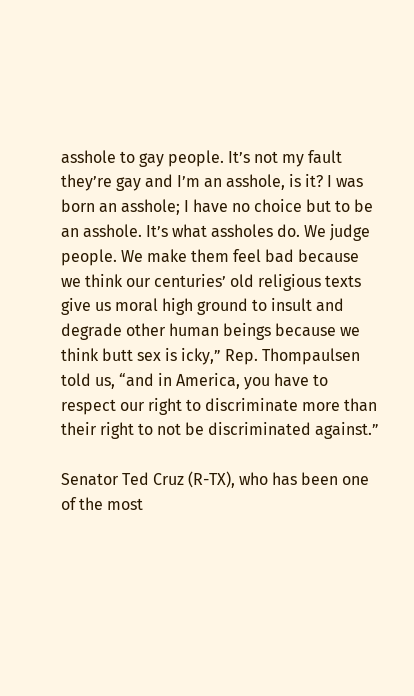asshole to gay people. It’s not my fault they’re gay and I’m an asshole, is it? I was born an asshole; I have no choice but to be an asshole. It’s what assholes do. We judge people. We make them feel bad because we think our centuries’ old religious texts give us moral high ground to insult and degrade other human beings because we think butt sex is icky,” Rep. Thompaulsen told us, “and in America, you have to respect our right to discriminate more than their right to not be discriminated against.”

Senator Ted Cruz (R-TX), who has been one of the most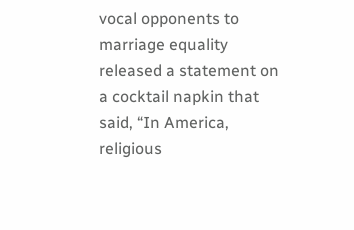vocal opponents to marriage equality released a statement on a cocktail napkin that said, “In America, religious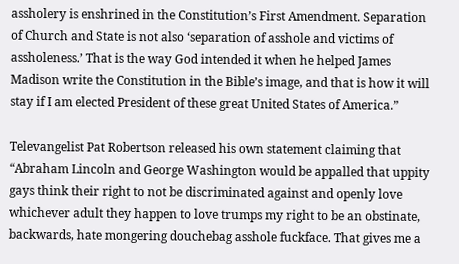assholery is enshrined in the Constitution’s First Amendment. Separation of Church and State is not also ‘separation of asshole and victims of assholeness.’ That is the way God intended it when he helped James Madison write the Constitution in the Bible’s image, and that is how it will stay if I am elected President of these great United States of America.”

Televangelist Pat Robertson released his own statement claiming that “Abraham Lincoln and George Washington would be appalled that uppity gays think their right to not be discriminated against and openly love whichever adult they happen to love trumps my right to be an obstinate, backwards, hate mongering douchebag asshole fuckface. That gives me a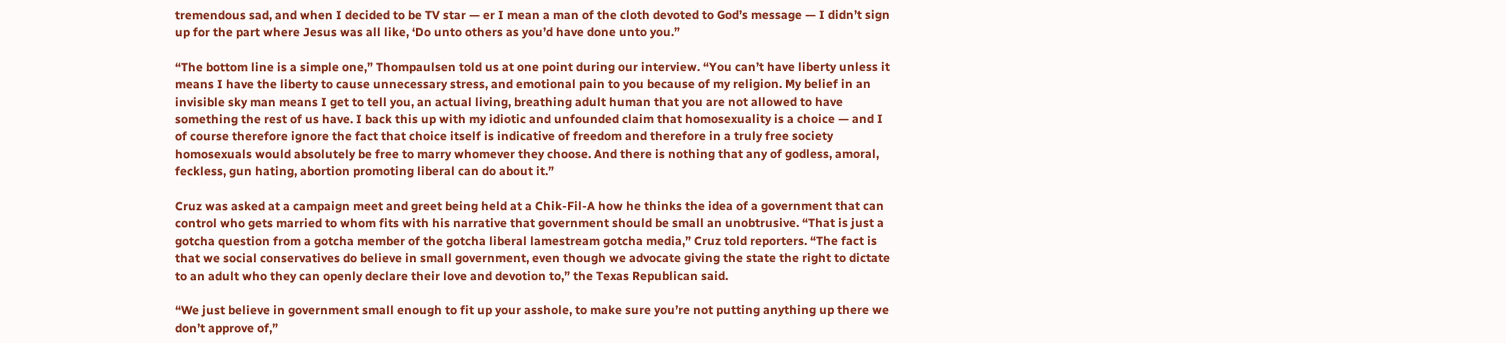tremendous sad, and when I decided to be TV star — er I mean a man of the cloth devoted to God’s message — I didn’t sign up for the part where Jesus was all like, ‘Do unto others as you’d have done unto you.”

“The bottom line is a simple one,” Thompaulsen told us at one point during our interview. “You can’t have liberty unless it means I have the liberty to cause unnecessary stress, and emotional pain to you because of my religion. My belief in an invisible sky man means I get to tell you, an actual living, breathing adult human that you are not allowed to have something the rest of us have. I back this up with my idiotic and unfounded claim that homosexuality is a choice — and I of course therefore ignore the fact that choice itself is indicative of freedom and therefore in a truly free society homosexuals would absolutely be free to marry whomever they choose. And there is nothing that any of godless, amoral, feckless, gun hating, abortion promoting liberal can do about it.”

Cruz was asked at a campaign meet and greet being held at a Chik-Fil-A how he thinks the idea of a government that can control who gets married to whom fits with his narrative that government should be small an unobtrusive. “That is just a gotcha question from a gotcha member of the gotcha liberal lamestream gotcha media,” Cruz told reporters. “The fact is that we social conservatives do believe in small government, even though we advocate giving the state the right to dictate to an adult who they can openly declare their love and devotion to,” the Texas Republican said.

“We just believe in government small enough to fit up your asshole, to make sure you’re not putting anything up there we don’t approve of,”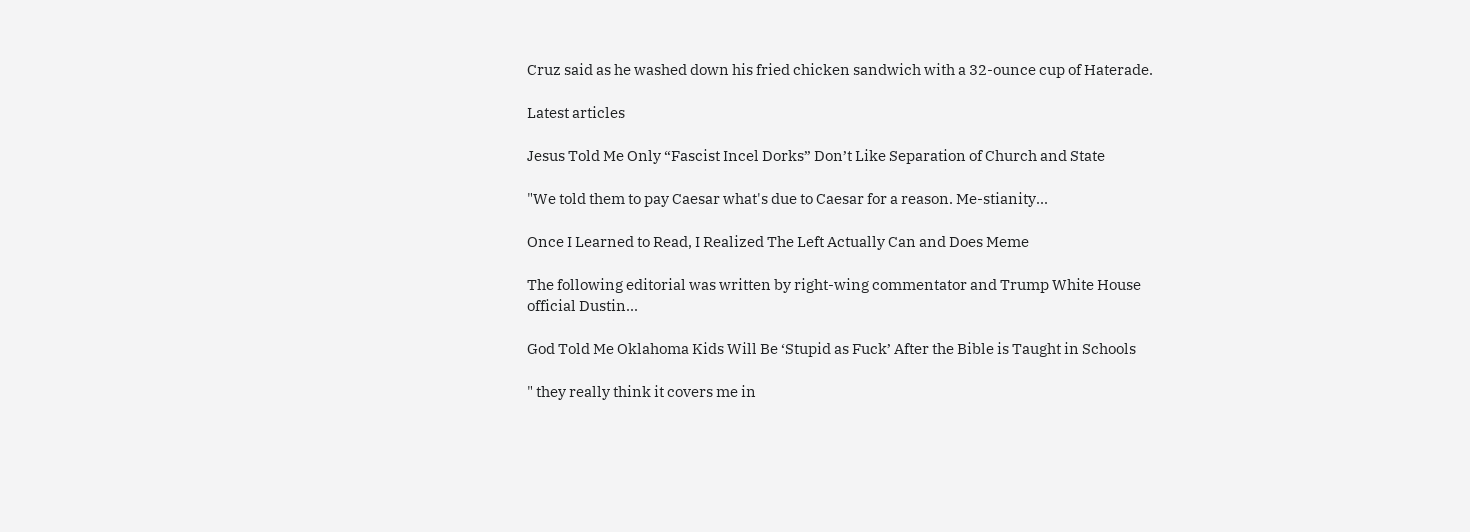Cruz said as he washed down his fried chicken sandwich with a 32-ounce cup of Haterade.

Latest articles

Jesus Told Me Only “Fascist Incel Dorks” Don’t Like Separation of Church and State

"We told them to pay Caesar what's due to Caesar for a reason. Me-stianity...

Once I Learned to Read, I Realized The Left Actually Can and Does Meme

The following editorial was written by right-wing commentator and Trump White House official Dustin...

God Told Me Oklahoma Kids Will Be ‘Stupid as Fuck’ After the Bible is Taught in Schools

" they really think it covers me in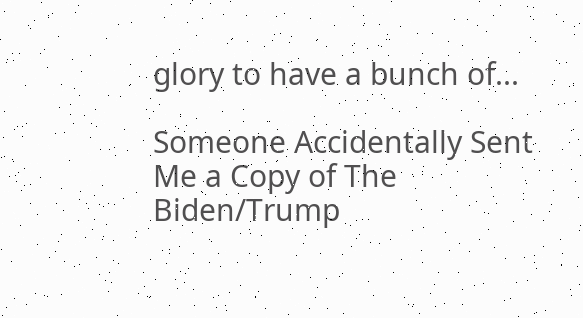glory to have a bunch of...

Someone Accidentally Sent Me a Copy of The Biden/Trump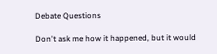Debate Questions

Don't ask me how it happened, but it would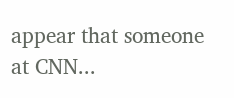appear that someone at CNN...